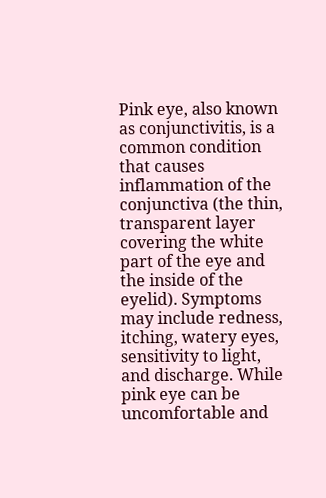Pink eye, also known as conjunctivitis, is a common condition that causes inflammation of the conjunctiva (the thin, transparent layer covering the white part of the eye and the inside of the eyelid). Symptoms may include redness, itching, watery eyes, sensitivity to light, and discharge. While pink eye can be uncomfortable and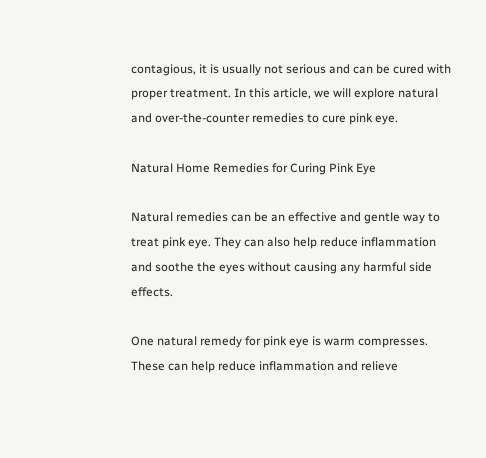contagious, it is usually not serious and can be cured with proper treatment. In this article, we will explore natural and over-the-counter remedies to cure pink eye.

Natural Home Remedies for Curing Pink Eye

Natural remedies can be an effective and gentle way to treat pink eye. They can also help reduce inflammation and soothe the eyes without causing any harmful side effects.

One natural remedy for pink eye is warm compresses. These can help reduce inflammation and relieve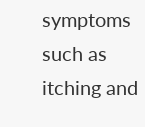symptoms such as itching and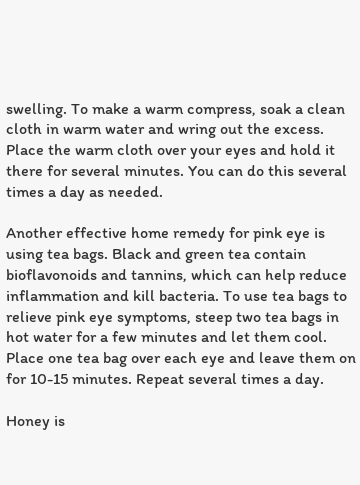swelling. To make a warm compress, soak a clean cloth in warm water and wring out the excess. Place the warm cloth over your eyes and hold it there for several minutes. You can do this several times a day as needed.

Another effective home remedy for pink eye is using tea bags. Black and green tea contain bioflavonoids and tannins, which can help reduce inflammation and kill bacteria. To use tea bags to relieve pink eye symptoms, steep two tea bags in hot water for a few minutes and let them cool. Place one tea bag over each eye and leave them on for 10-15 minutes. Repeat several times a day.

Honey is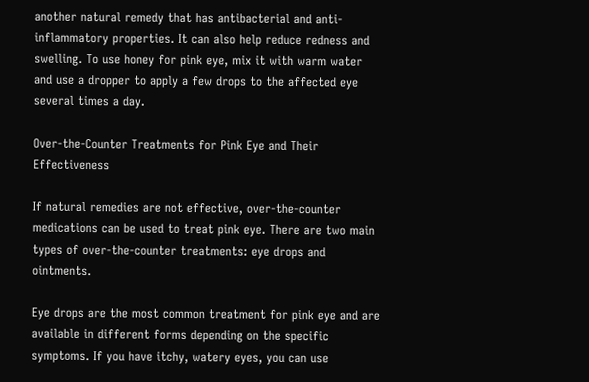another natural remedy that has antibacterial and anti-inflammatory properties. It can also help reduce redness and swelling. To use honey for pink eye, mix it with warm water and use a dropper to apply a few drops to the affected eye several times a day.

Over-the-Counter Treatments for Pink Eye and Their Effectiveness

If natural remedies are not effective, over-the-counter medications can be used to treat pink eye. There are two main types of over-the-counter treatments: eye drops and ointments.

Eye drops are the most common treatment for pink eye and are available in different forms depending on the specific symptoms. If you have itchy, watery eyes, you can use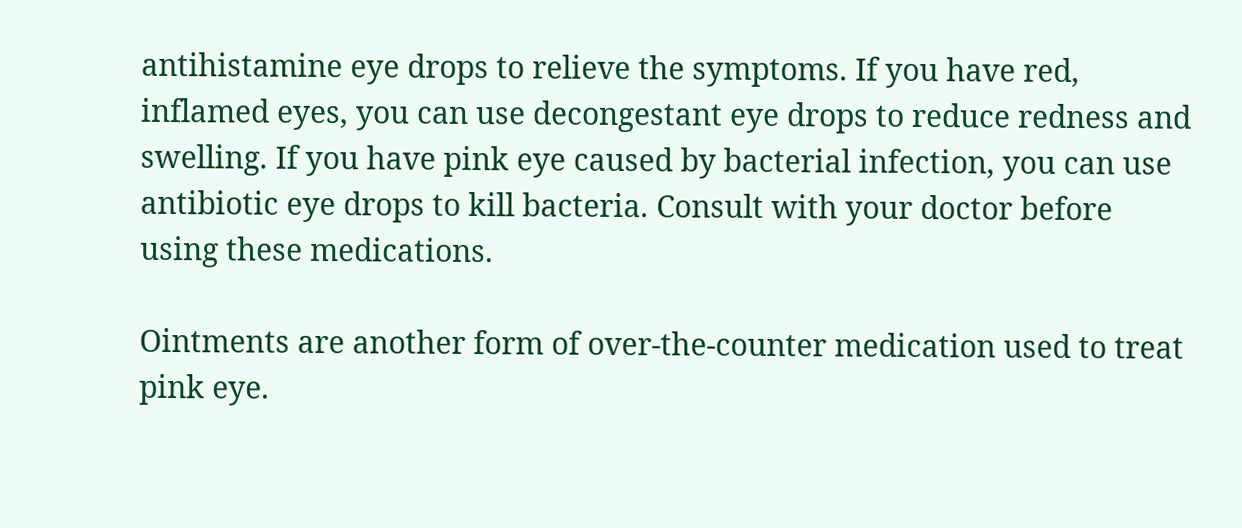antihistamine eye drops to relieve the symptoms. If you have red, inflamed eyes, you can use decongestant eye drops to reduce redness and swelling. If you have pink eye caused by bacterial infection, you can use antibiotic eye drops to kill bacteria. Consult with your doctor before using these medications.

Ointments are another form of over-the-counter medication used to treat pink eye.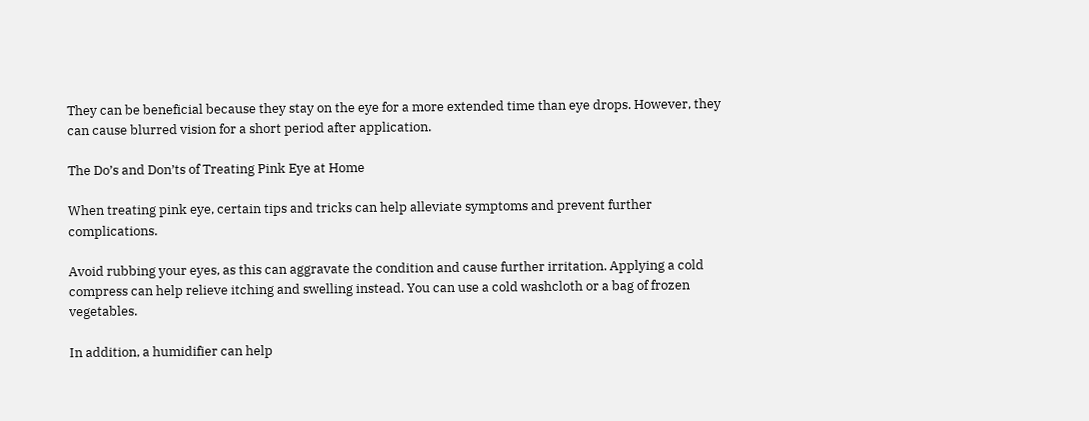They can be beneficial because they stay on the eye for a more extended time than eye drops. However, they can cause blurred vision for a short period after application.

The Do’s and Don’ts of Treating Pink Eye at Home

When treating pink eye, certain tips and tricks can help alleviate symptoms and prevent further complications.

Avoid rubbing your eyes, as this can aggravate the condition and cause further irritation. Applying a cold compress can help relieve itching and swelling instead. You can use a cold washcloth or a bag of frozen vegetables.

In addition, a humidifier can help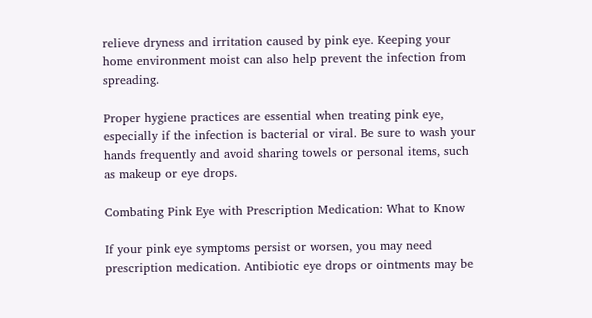relieve dryness and irritation caused by pink eye. Keeping your home environment moist can also help prevent the infection from spreading.

Proper hygiene practices are essential when treating pink eye, especially if the infection is bacterial or viral. Be sure to wash your hands frequently and avoid sharing towels or personal items, such as makeup or eye drops.

Combating Pink Eye with Prescription Medication: What to Know

If your pink eye symptoms persist or worsen, you may need prescription medication. Antibiotic eye drops or ointments may be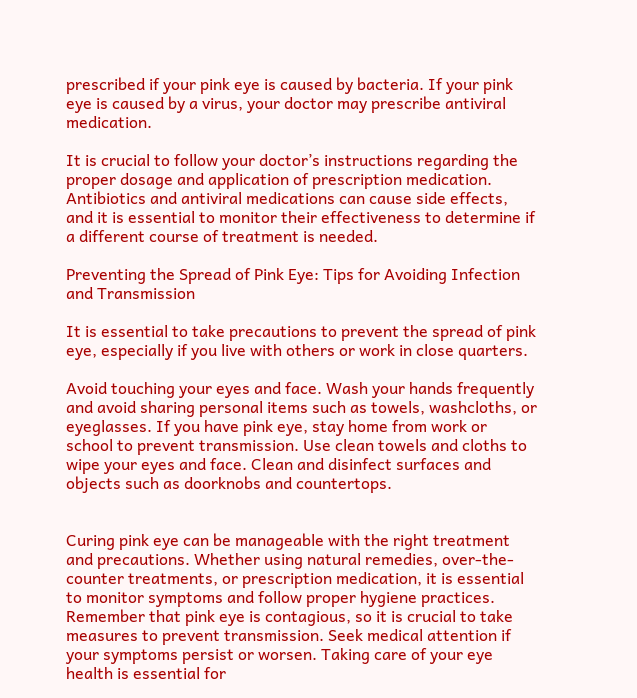prescribed if your pink eye is caused by bacteria. If your pink eye is caused by a virus, your doctor may prescribe antiviral medication.

It is crucial to follow your doctor’s instructions regarding the proper dosage and application of prescription medication. Antibiotics and antiviral medications can cause side effects, and it is essential to monitor their effectiveness to determine if a different course of treatment is needed.

Preventing the Spread of Pink Eye: Tips for Avoiding Infection and Transmission

It is essential to take precautions to prevent the spread of pink eye, especially if you live with others or work in close quarters.

Avoid touching your eyes and face. Wash your hands frequently and avoid sharing personal items such as towels, washcloths, or eyeglasses. If you have pink eye, stay home from work or school to prevent transmission. Use clean towels and cloths to wipe your eyes and face. Clean and disinfect surfaces and objects such as doorknobs and countertops.


Curing pink eye can be manageable with the right treatment and precautions. Whether using natural remedies, over-the-counter treatments, or prescription medication, it is essential to monitor symptoms and follow proper hygiene practices. Remember that pink eye is contagious, so it is crucial to take measures to prevent transmission. Seek medical attention if your symptoms persist or worsen. Taking care of your eye health is essential for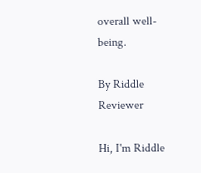overall well-being.

By Riddle Reviewer

Hi, I'm Riddle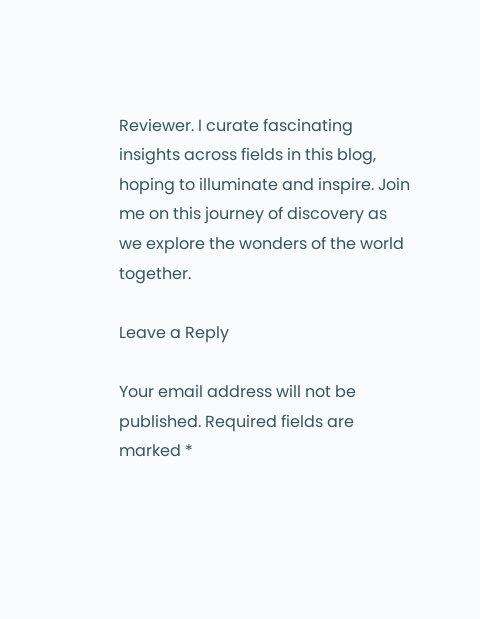Reviewer. I curate fascinating insights across fields in this blog, hoping to illuminate and inspire. Join me on this journey of discovery as we explore the wonders of the world together.

Leave a Reply

Your email address will not be published. Required fields are marked *